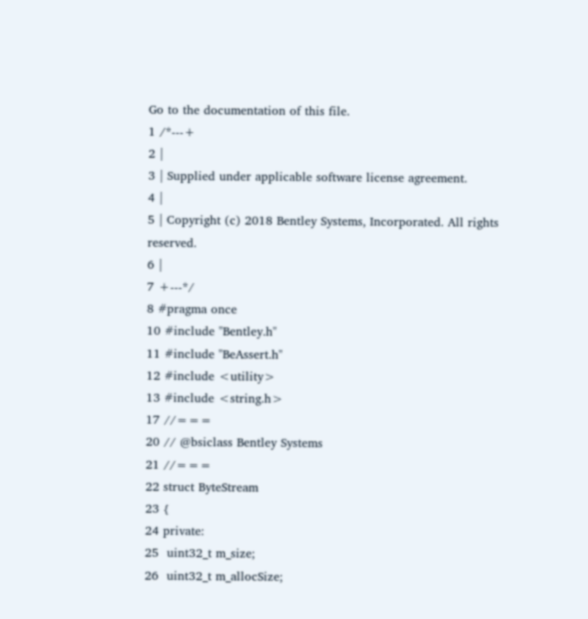Go to the documentation of this file.
1 /*---+
2 |
3 | Supplied under applicable software license agreement.
4 |
5 | Copyright (c) 2018 Bentley Systems, Incorporated. All rights reserved.
6 |
7 +---*/
8 #pragma once
10 #include "Bentley.h"
11 #include "BeAssert.h"
12 #include <utility>
13 #include <string.h>
17 //===
20 // @bsiclass Bentley Systems
21 //===
22 struct ByteStream
23 {
24 private:
25  uint32_t m_size;
26  uint32_t m_allocSize;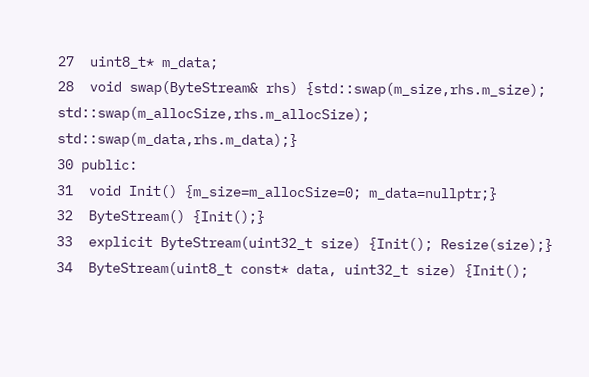27  uint8_t* m_data;
28  void swap(ByteStream& rhs) {std::swap(m_size,rhs.m_size); std::swap(m_allocSize,rhs.m_allocSize); std::swap(m_data,rhs.m_data);}
30 public:
31  void Init() {m_size=m_allocSize=0; m_data=nullptr;}
32  ByteStream() {Init();}
33  explicit ByteStream(uint32_t size) {Init(); Resize(size);}
34  ByteStream(uint8_t const* data, uint32_t size) {Init();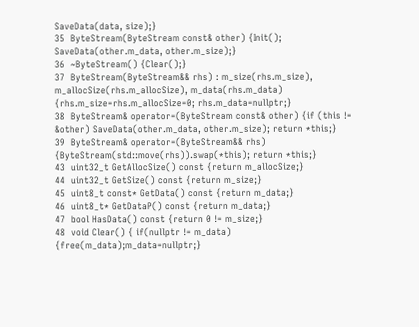SaveData(data, size);}
35  ByteStream(ByteStream const& other) {Init(); SaveData(other.m_data, other.m_size);}
36  ~ByteStream() {Clear();}
37  ByteStream(ByteStream&& rhs) : m_size(rhs.m_size), m_allocSize(rhs.m_allocSize), m_data(rhs.m_data) {rhs.m_size=rhs.m_allocSize=0; rhs.m_data=nullptr;}
38  ByteStream& operator=(ByteStream const& other) {if (this != &other) SaveData(other.m_data, other.m_size); return *this;}
39  ByteStream& operator=(ByteStream&& rhs) {ByteStream(std::move(rhs)).swap(*this); return *this;}
43  uint32_t GetAllocSize() const {return m_allocSize;}
44  uint32_t GetSize() const {return m_size;}
45  uint8_t const* GetData() const {return m_data;}
46  uint8_t* GetDataP() const {return m_data;}
47  bool HasData() const {return 0 != m_size;}
48  void Clear() { if(nullptr != m_data) {free(m_data);m_data=nullptr;}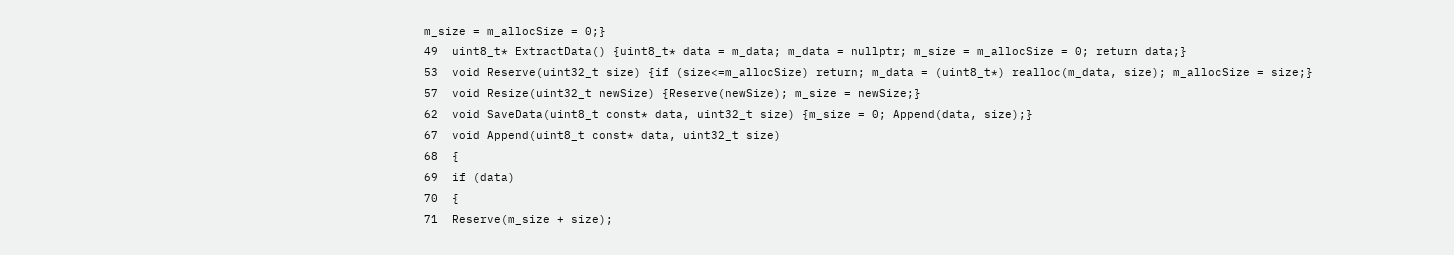m_size = m_allocSize = 0;}
49  uint8_t* ExtractData() {uint8_t* data = m_data; m_data = nullptr; m_size = m_allocSize = 0; return data;}
53  void Reserve(uint32_t size) {if (size<=m_allocSize) return; m_data = (uint8_t*) realloc(m_data, size); m_allocSize = size;}
57  void Resize(uint32_t newSize) {Reserve(newSize); m_size = newSize;}
62  void SaveData(uint8_t const* data, uint32_t size) {m_size = 0; Append(data, size);}
67  void Append(uint8_t const* data, uint32_t size)
68  {
69  if (data)
70  {
71  Reserve(m_size + size);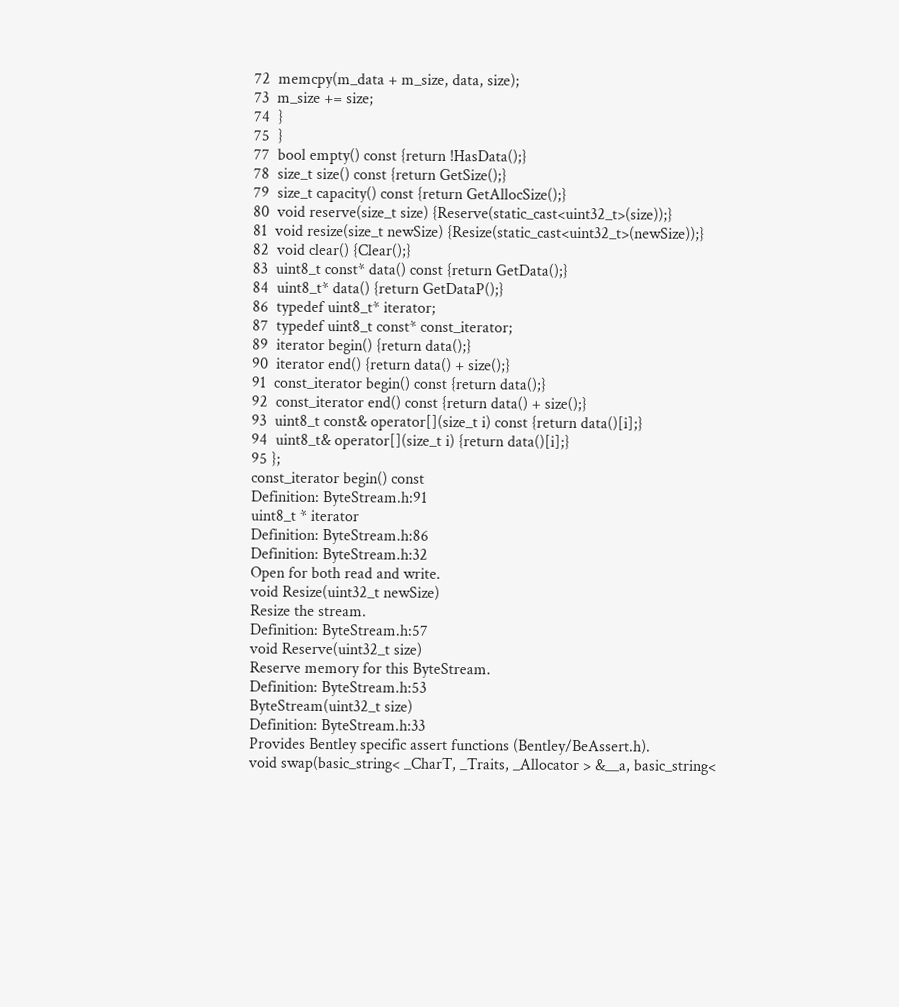72  memcpy(m_data + m_size, data, size);
73  m_size += size;
74  }
75  }
77  bool empty() const {return !HasData();}
78  size_t size() const {return GetSize();}
79  size_t capacity() const {return GetAllocSize();}
80  void reserve(size_t size) {Reserve(static_cast<uint32_t>(size));}
81  void resize(size_t newSize) {Resize(static_cast<uint32_t>(newSize));}
82  void clear() {Clear();}
83  uint8_t const* data() const {return GetData();}
84  uint8_t* data() {return GetDataP();}
86  typedef uint8_t* iterator;
87  typedef uint8_t const* const_iterator;
89  iterator begin() {return data();}
90  iterator end() {return data() + size();}
91  const_iterator begin() const {return data();}
92  const_iterator end() const {return data() + size();}
93  uint8_t const& operator[](size_t i) const {return data()[i];}
94  uint8_t& operator[](size_t i) {return data()[i];}
95 };
const_iterator begin() const
Definition: ByteStream.h:91
uint8_t * iterator
Definition: ByteStream.h:86
Definition: ByteStream.h:32
Open for both read and write.
void Resize(uint32_t newSize)
Resize the stream.
Definition: ByteStream.h:57
void Reserve(uint32_t size)
Reserve memory for this ByteStream.
Definition: ByteStream.h:53
ByteStream(uint32_t size)
Definition: ByteStream.h:33
Provides Bentley specific assert functions (Bentley/BeAssert.h).
void swap(basic_string< _CharT, _Traits, _Allocator > &__a, basic_string<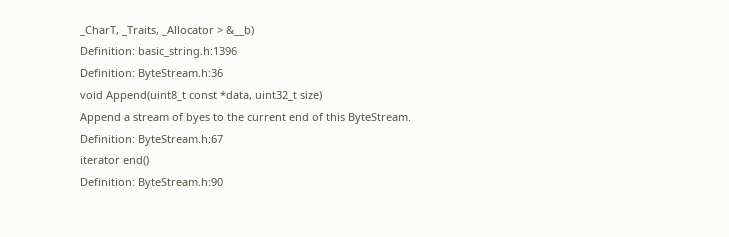_CharT, _Traits, _Allocator > &__b)
Definition: basic_string.h:1396
Definition: ByteStream.h:36
void Append(uint8_t const *data, uint32_t size)
Append a stream of byes to the current end of this ByteStream.
Definition: ByteStream.h:67
iterator end()
Definition: ByteStream.h:90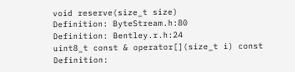void reserve(size_t size)
Definition: ByteStream.h:80
Definition: Bentley.r.h:24
uint8_t const & operator[](size_t i) const
Definition: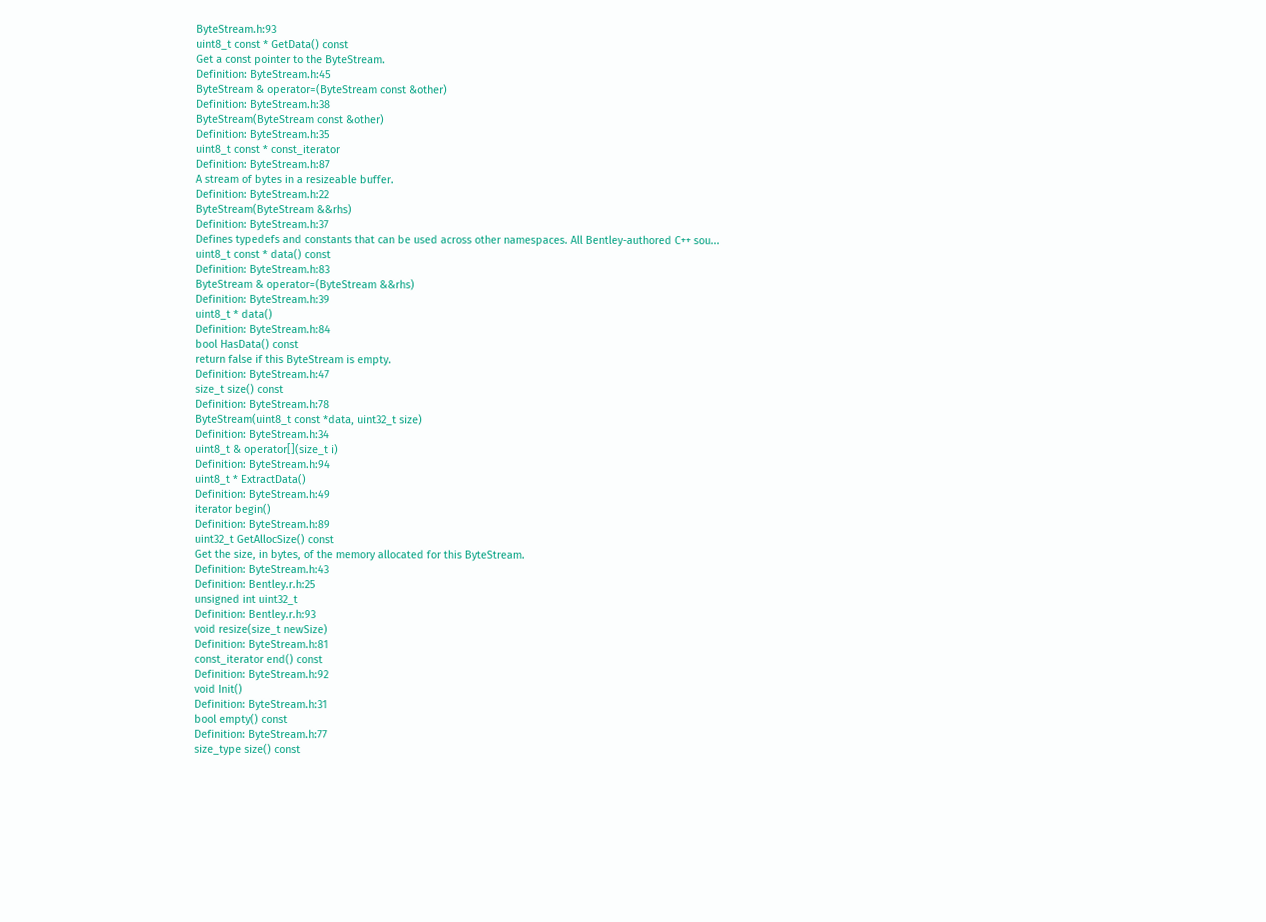ByteStream.h:93
uint8_t const * GetData() const
Get a const pointer to the ByteStream.
Definition: ByteStream.h:45
ByteStream & operator=(ByteStream const &other)
Definition: ByteStream.h:38
ByteStream(ByteStream const &other)
Definition: ByteStream.h:35
uint8_t const * const_iterator
Definition: ByteStream.h:87
A stream of bytes in a resizeable buffer.
Definition: ByteStream.h:22
ByteStream(ByteStream &&rhs)
Definition: ByteStream.h:37
Defines typedefs and constants that can be used across other namespaces. All Bentley-authored C++ sou...
uint8_t const * data() const
Definition: ByteStream.h:83
ByteStream & operator=(ByteStream &&rhs)
Definition: ByteStream.h:39
uint8_t * data()
Definition: ByteStream.h:84
bool HasData() const
return false if this ByteStream is empty.
Definition: ByteStream.h:47
size_t size() const
Definition: ByteStream.h:78
ByteStream(uint8_t const *data, uint32_t size)
Definition: ByteStream.h:34
uint8_t & operator[](size_t i)
Definition: ByteStream.h:94
uint8_t * ExtractData()
Definition: ByteStream.h:49
iterator begin()
Definition: ByteStream.h:89
uint32_t GetAllocSize() const
Get the size, in bytes, of the memory allocated for this ByteStream.
Definition: ByteStream.h:43
Definition: Bentley.r.h:25
unsigned int uint32_t
Definition: Bentley.r.h:93
void resize(size_t newSize)
Definition: ByteStream.h:81
const_iterator end() const
Definition: ByteStream.h:92
void Init()
Definition: ByteStream.h:31
bool empty() const
Definition: ByteStream.h:77
size_type size() const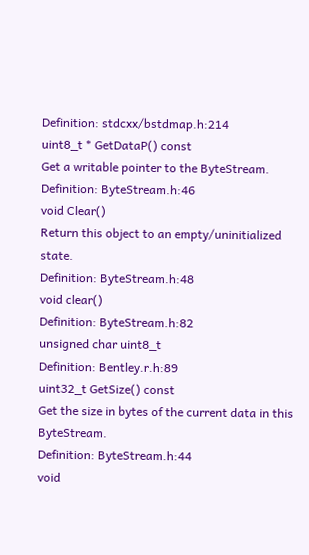Definition: stdcxx/bstdmap.h:214
uint8_t * GetDataP() const
Get a writable pointer to the ByteStream.
Definition: ByteStream.h:46
void Clear()
Return this object to an empty/uninitialized state.
Definition: ByteStream.h:48
void clear()
Definition: ByteStream.h:82
unsigned char uint8_t
Definition: Bentley.r.h:89
uint32_t GetSize() const
Get the size in bytes of the current data in this ByteStream.
Definition: ByteStream.h:44
void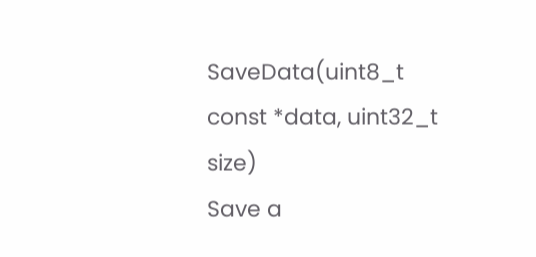SaveData(uint8_t const *data, uint32_t size)
Save a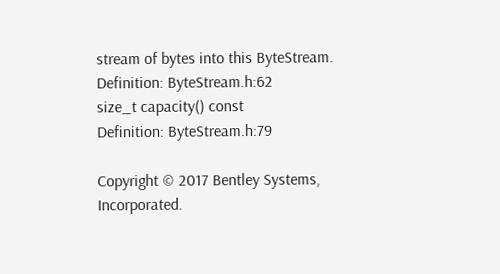stream of bytes into this ByteStream.
Definition: ByteStream.h:62
size_t capacity() const
Definition: ByteStream.h:79

Copyright © 2017 Bentley Systems, Incorporated.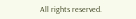All rights reserved.